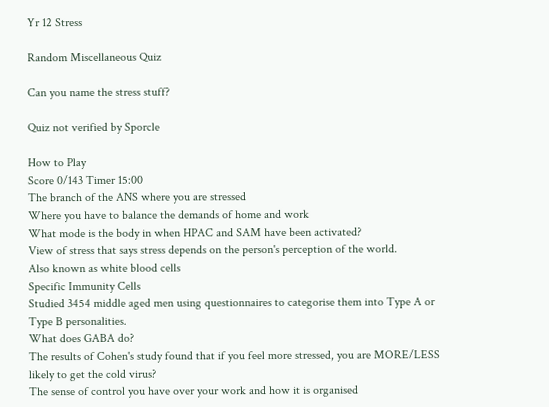Yr 12 Stress

Random Miscellaneous Quiz

Can you name the stress stuff?

Quiz not verified by Sporcle

How to Play
Score 0/143 Timer 15:00
The branch of the ANS where you are stressed
Where you have to balance the demands of home and work
What mode is the body in when HPAC and SAM have been activated?
View of stress that says stress depends on the person's perception of the world.
Also known as white blood cells
Specific Immunity Cells
Studied 3454 middle aged men using questionnaires to categorise them into Type A or Type B personalities.
What does GABA do?
The results of Cohen's study found that if you feel more stressed, you are MORE/LESS likely to get the cold virus?
The sense of control you have over your work and how it is organised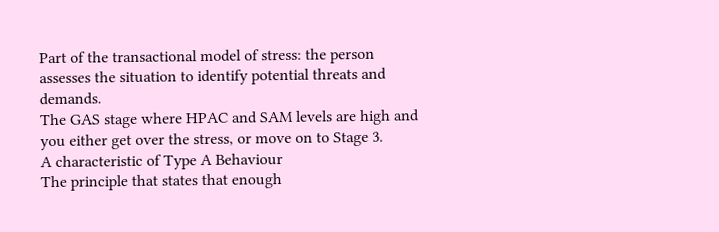Part of the transactional model of stress: the person assesses the situation to identify potential threats and demands.
The GAS stage where HPAC and SAM levels are high and you either get over the stress, or move on to Stage 3.
A characteristic of Type A Behaviour
The principle that states that enough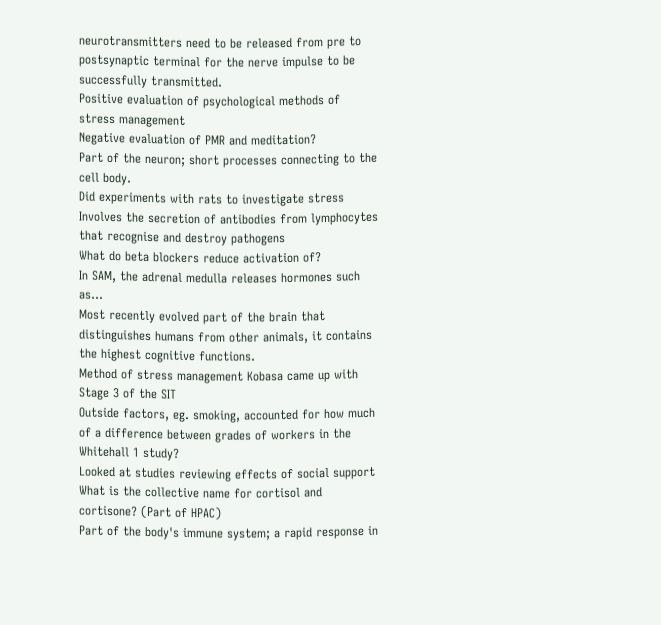neurotransmitters need to be released from pre to postsynaptic terminal for the nerve impulse to be successfully transmitted.
Positive evaluation of psychological methods of stress management
Negative evaluation of PMR and meditation?
Part of the neuron; short processes connecting to the cell body.
Did experiments with rats to investigate stress
Involves the secretion of antibodies from lymphocytes that recognise and destroy pathogens
What do beta blockers reduce activation of?
In SAM, the adrenal medulla releases hormones such as...
Most recently evolved part of the brain that distinguishes humans from other animals, it contains the highest cognitive functions.
Method of stress management Kobasa came up with
Stage 3 of the SIT
Outside factors, eg. smoking, accounted for how much of a difference between grades of workers in the Whitehall 1 study?
Looked at studies reviewing effects of social support
What is the collective name for cortisol and cortisone? (Part of HPAC)
Part of the body's immune system; a rapid response in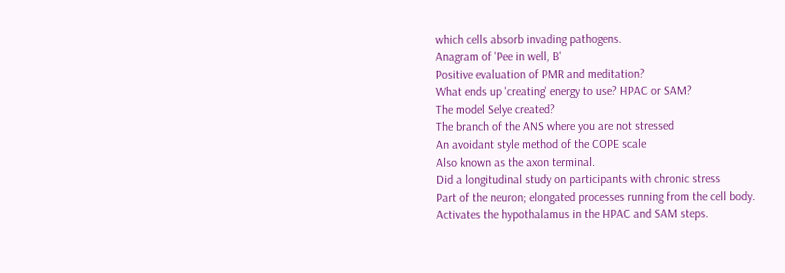which cells absorb invading pathogens.
Anagram of 'Pee in well, B'
Positive evaluation of PMR and meditation?
What ends up 'creating' energy to use? HPAC or SAM?
The model Selye created?
The branch of the ANS where you are not stressed
An avoidant style method of the COPE scale
Also known as the axon terminal.
Did a longitudinal study on participants with chronic stress
Part of the neuron; elongated processes running from the cell body.
Activates the hypothalamus in the HPAC and SAM steps.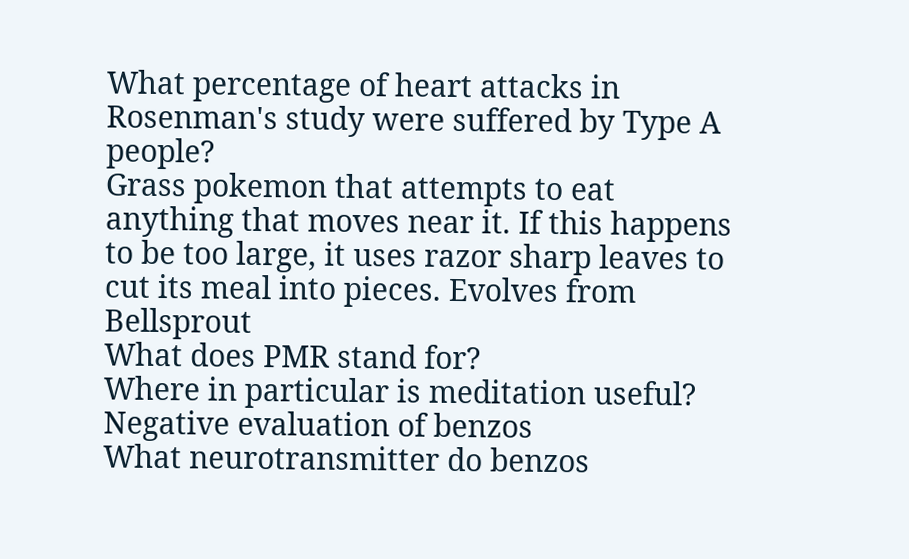What percentage of heart attacks in Rosenman's study were suffered by Type A people?
Grass pokemon that attempts to eat anything that moves near it. If this happens to be too large, it uses razor sharp leaves to cut its meal into pieces. Evolves from Bellsprout
What does PMR stand for?
Where in particular is meditation useful?
Negative evaluation of benzos
What neurotransmitter do benzos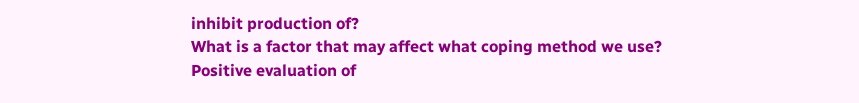inhibit production of?
What is a factor that may affect what coping method we use?
Positive evaluation of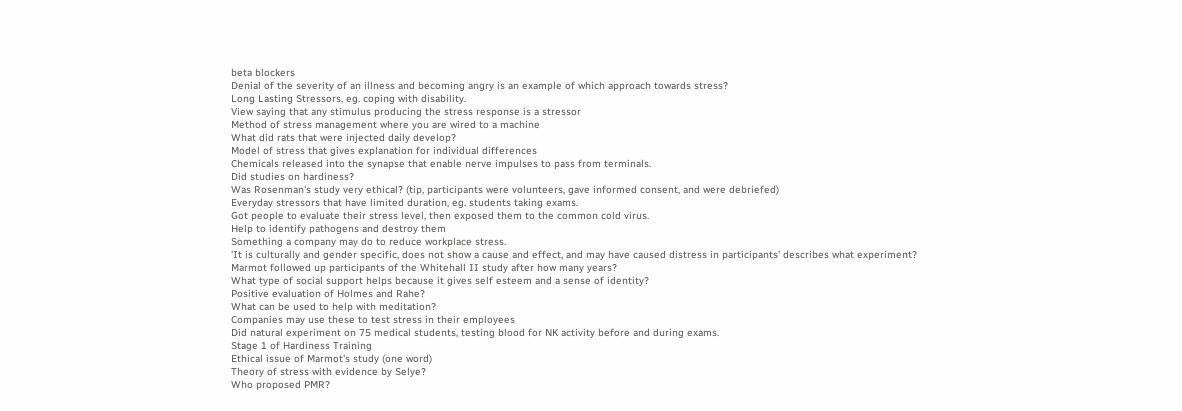beta blockers
Denial of the severity of an illness and becoming angry is an example of which approach towards stress?
Long Lasting Stressors, eg. coping with disability.
View saying that any stimulus producing the stress response is a stressor
Method of stress management where you are wired to a machine
What did rats that were injected daily develop?
Model of stress that gives explanation for individual differences
Chemicals released into the synapse that enable nerve impulses to pass from terminals.
Did studies on hardiness?
Was Rosenman's study very ethical? (tip, participants were volunteers, gave informed consent, and were debriefed)
Everyday stressors that have limited duration, eg. students taking exams.
Got people to evaluate their stress level, then exposed them to the common cold virus.
Help to identify pathogens and destroy them
Something a company may do to reduce workplace stress.
'It is culturally and gender specific, does not show a cause and effect, and may have caused distress in participants' describes what experiment?
Marmot followed up participants of the Whitehall II study after how many years?
What type of social support helps because it gives self esteem and a sense of identity?
Positive evaluation of Holmes and Rahe?
What can be used to help with meditation?
Companies may use these to test stress in their employees
Did natural experiment on 75 medical students, testing blood for NK activity before and during exams.
Stage 1 of Hardiness Training
Ethical issue of Marmot's study (one word)
Theory of stress with evidence by Selye?
Who proposed PMR?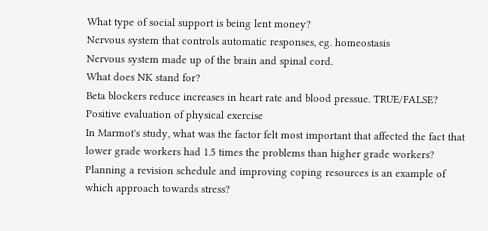What type of social support is being lent money?
Nervous system that controls automatic responses, eg. homeostasis
Nervous system made up of the brain and spinal cord.
What does NK stand for?
Beta blockers reduce increases in heart rate and blood pressue. TRUE/FALSE?
Positive evaluation of physical exercise
In Marmot's study, what was the factor felt most important that affected the fact that lower grade workers had 1.5 times the problems than higher grade workers?
Planning a revision schedule and improving coping resources is an example of which approach towards stress?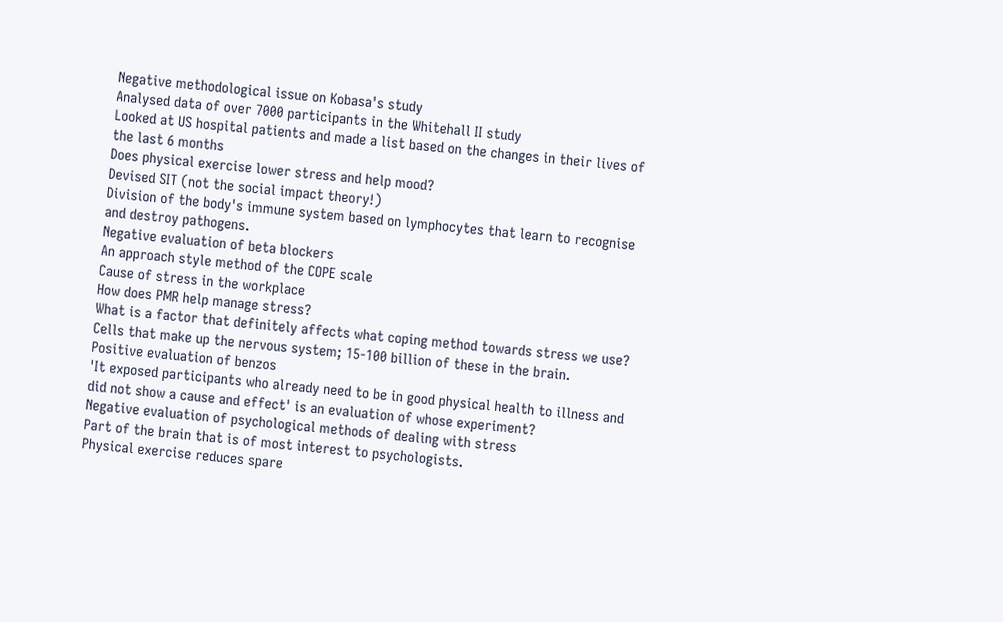Negative methodological issue on Kobasa's study
Analysed data of over 7000 participants in the Whitehall II study
Looked at US hospital patients and made a list based on the changes in their lives of the last 6 months
Does physical exercise lower stress and help mood?
Devised SIT (not the social impact theory!)
Division of the body's immune system based on lymphocytes that learn to recognise and destroy pathogens.
Negative evaluation of beta blockers
An approach style method of the COPE scale
Cause of stress in the workplace
How does PMR help manage stress?
What is a factor that definitely affects what coping method towards stress we use?
Cells that make up the nervous system; 15-100 billion of these in the brain.
Positive evaluation of benzos
'It exposed participants who already need to be in good physical health to illness and did not show a cause and effect' is an evaluation of whose experiment?
Negative evaluation of psychological methods of dealing with stress
Part of the brain that is of most interest to psychologists.
Physical exercise reduces spare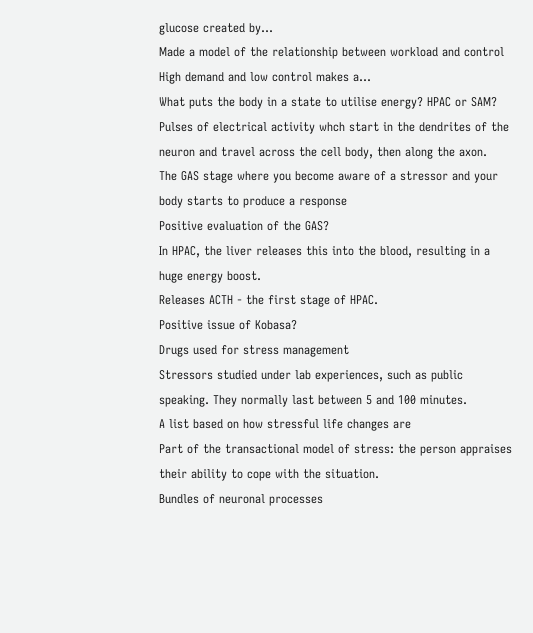glucose created by...
Made a model of the relationship between workload and control
High demand and low control makes a...
What puts the body in a state to utilise energy? HPAC or SAM?
Pulses of electrical activity whch start in the dendrites of the neuron and travel across the cell body, then along the axon.
The GAS stage where you become aware of a stressor and your body starts to produce a response
Positive evaluation of the GAS?
In HPAC, the liver releases this into the blood, resulting in a huge energy boost.
Releases ACTH - the first stage of HPAC.
Positive issue of Kobasa?
Drugs used for stress management
Stressors studied under lab experiences, such as public speaking. They normally last between 5 and 100 minutes.
A list based on how stressful life changes are
Part of the transactional model of stress: the person appraises their ability to cope with the situation.
Bundles of neuronal processes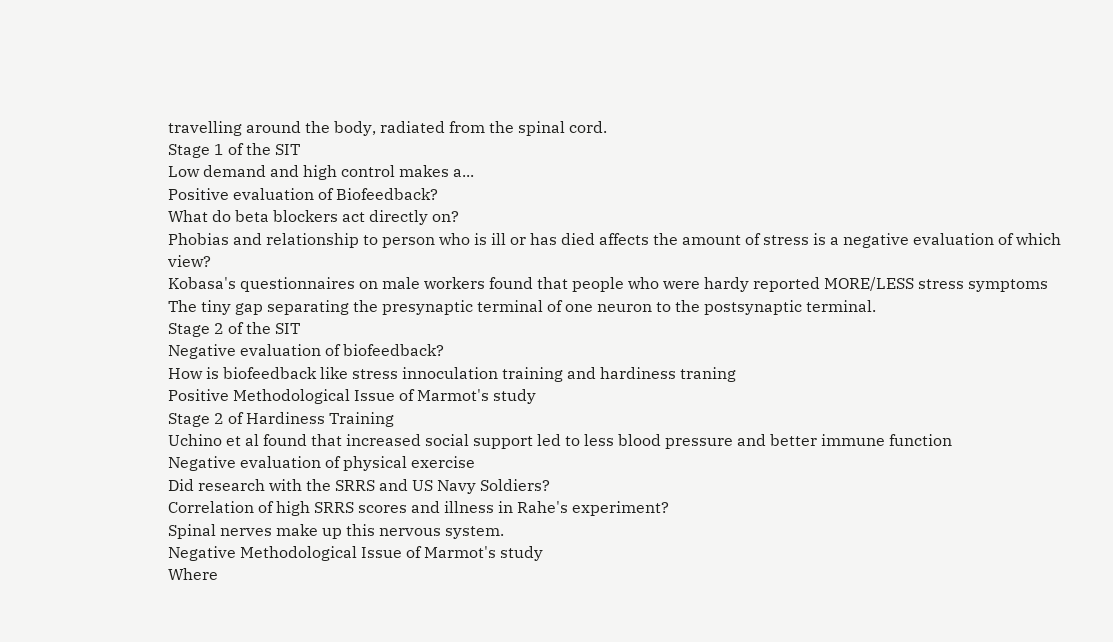travelling around the body, radiated from the spinal cord.
Stage 1 of the SIT
Low demand and high control makes a...
Positive evaluation of Biofeedback?
What do beta blockers act directly on?
Phobias and relationship to person who is ill or has died affects the amount of stress is a negative evaluation of which view?
Kobasa's questionnaires on male workers found that people who were hardy reported MORE/LESS stress symptoms
The tiny gap separating the presynaptic terminal of one neuron to the postsynaptic terminal.
Stage 2 of the SIT
Negative evaluation of biofeedback?
How is biofeedback like stress innoculation training and hardiness traning
Positive Methodological Issue of Marmot's study
Stage 2 of Hardiness Training
Uchino et al found that increased social support led to less blood pressure and better immune function
Negative evaluation of physical exercise
Did research with the SRRS and US Navy Soldiers?
Correlation of high SRRS scores and illness in Rahe's experiment?
Spinal nerves make up this nervous system.
Negative Methodological Issue of Marmot's study
Where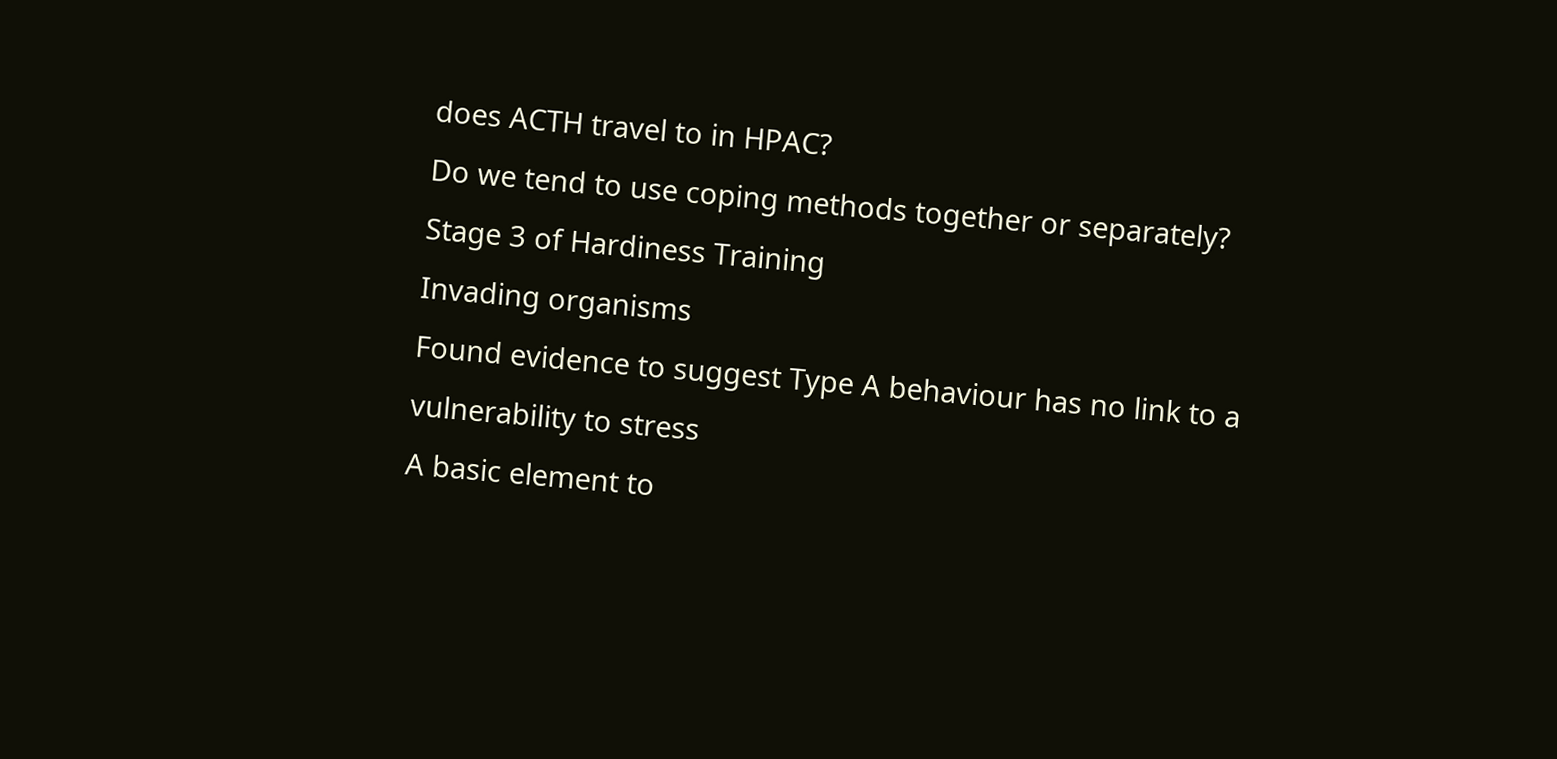does ACTH travel to in HPAC?
Do we tend to use coping methods together or separately?
Stage 3 of Hardiness Training
Invading organisms
Found evidence to suggest Type A behaviour has no link to a vulnerability to stress
A basic element to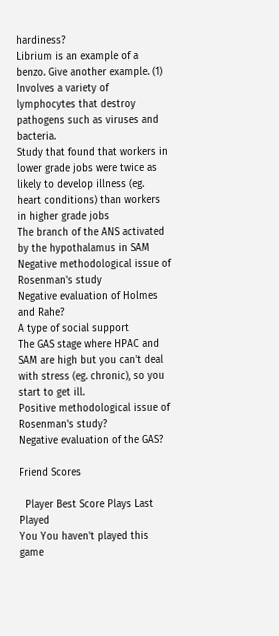hardiness?
Librium is an example of a benzo. Give another example. (1)
Involves a variety of lymphocytes that destroy pathogens such as viruses and bacteria.
Study that found that workers in lower grade jobs were twice as likely to develop illness (eg. heart conditions) than workers in higher grade jobs
The branch of the ANS activated by the hypothalamus in SAM
Negative methodological issue of Rosenman's study
Negative evaluation of Holmes and Rahe?
A type of social support
The GAS stage where HPAC and SAM are high but you can't deal with stress (eg. chronic), so you start to get ill.
Positive methodological issue of Rosenman's study?
Negative evaluation of the GAS?

Friend Scores

  Player Best Score Plays Last Played
You You haven't played this game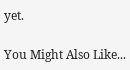yet.

You Might Also Like...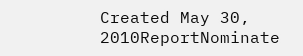Created May 30, 2010ReportNominate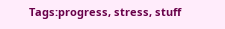Tags:progress, stress, stuff